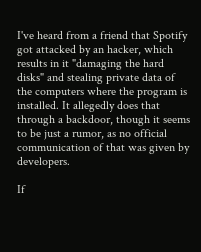I've heard from a friend that Spotify got attacked by an hacker, which results in it "damaging the hard disks" and stealing private data of the computers where the program is installed. It allegedly does that through a backdoor, though it seems to be just a rumor, as no official communication of that was given by developers.

If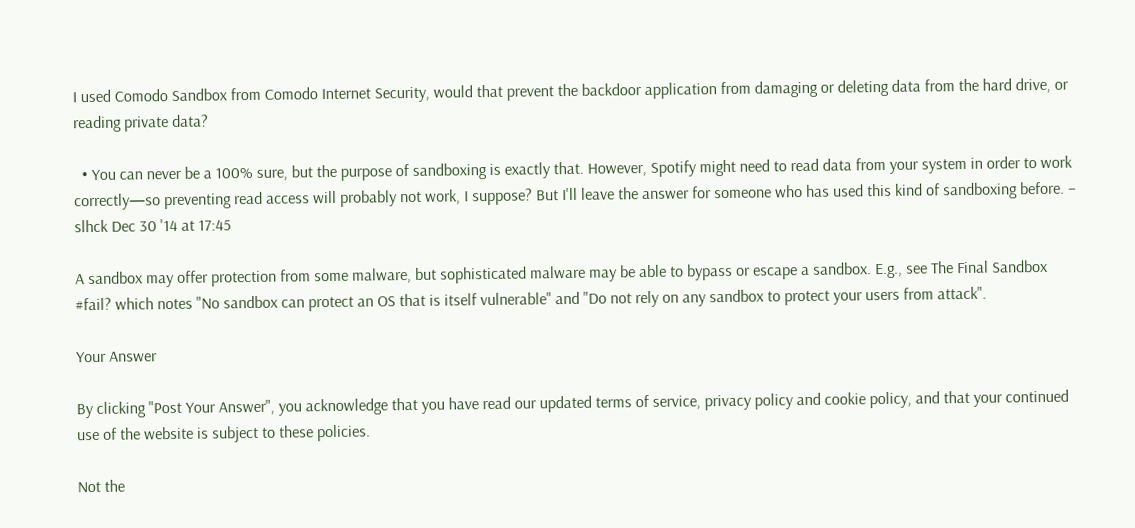I used Comodo Sandbox from Comodo Internet Security, would that prevent the backdoor application from damaging or deleting data from the hard drive, or reading private data?

  • You can never be a 100% sure, but the purpose of sandboxing is exactly that. However, Spotify might need to read data from your system in order to work correctly—so preventing read access will probably not work, I suppose? But I'll leave the answer for someone who has used this kind of sandboxing before. – slhck Dec 30 '14 at 17:45

A sandbox may offer protection from some malware, but sophisticated malware may be able to bypass or escape a sandbox. E.g., see The Final Sandbox #fail? which notes "No sandbox can protect an OS that is itself vulnerable" and "Do not rely on any sandbox to protect your users from attack".

Your Answer

By clicking "Post Your Answer", you acknowledge that you have read our updated terms of service, privacy policy and cookie policy, and that your continued use of the website is subject to these policies.

Not the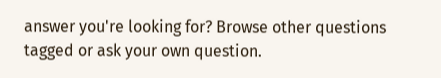answer you're looking for? Browse other questions tagged or ask your own question.